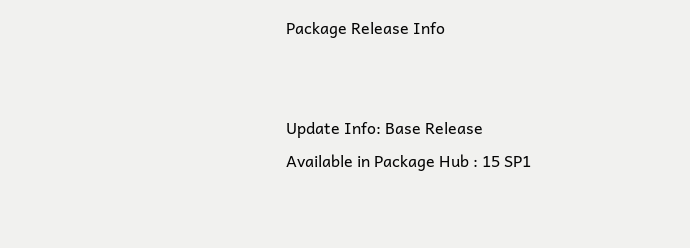Package Release Info


Update Info: Base Release
Available in Package Hub : 15 SP1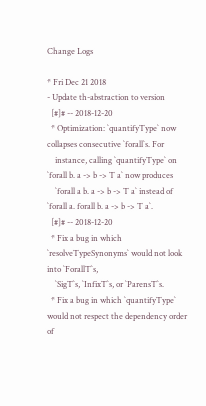Change Logs

* Fri Dec 21 2018
- Update th-abstraction to version
  [#]# -- 2018-12-20
  * Optimization: `quantifyType` now collapses consecutive `forall`s. For
    instance, calling `quantifyType` on `forall b. a -> b -> T a` now produces
    `forall a b. a -> b -> T a` instead of `forall a. forall b. a -> b -> T a`.
  [#]# -- 2018-12-20
  * Fix a bug in which `resolveTypeSynonyms` would not look into `ForallT`s,
    `SigT`s, `InfixT`s, or `ParensT`s.
  * Fix a bug in which `quantifyType` would not respect the dependency order of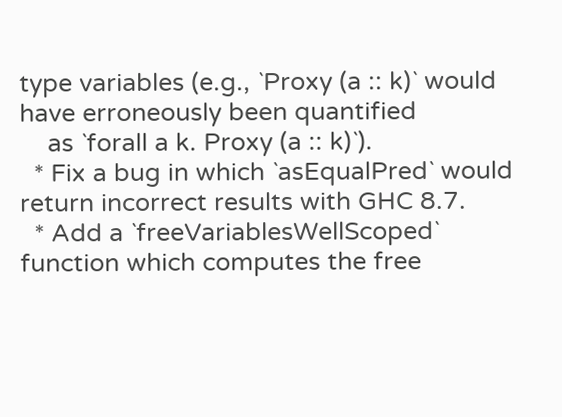type variables (e.g., `Proxy (a :: k)` would have erroneously been quantified
    as `forall a k. Proxy (a :: k)`).
  * Fix a bug in which `asEqualPred` would return incorrect results with GHC 8.7.
  * Add a `freeVariablesWellScoped` function which computes the free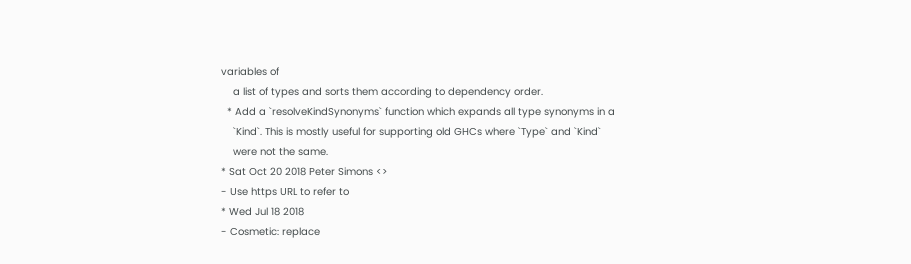variables of
    a list of types and sorts them according to dependency order.
  * Add a `resolveKindSynonyms` function which expands all type synonyms in a
    `Kind`. This is mostly useful for supporting old GHCs where `Type` and `Kind`
    were not the same.
* Sat Oct 20 2018 Peter Simons <>
- Use https URL to refer to
* Wed Jul 18 2018
- Cosmetic: replace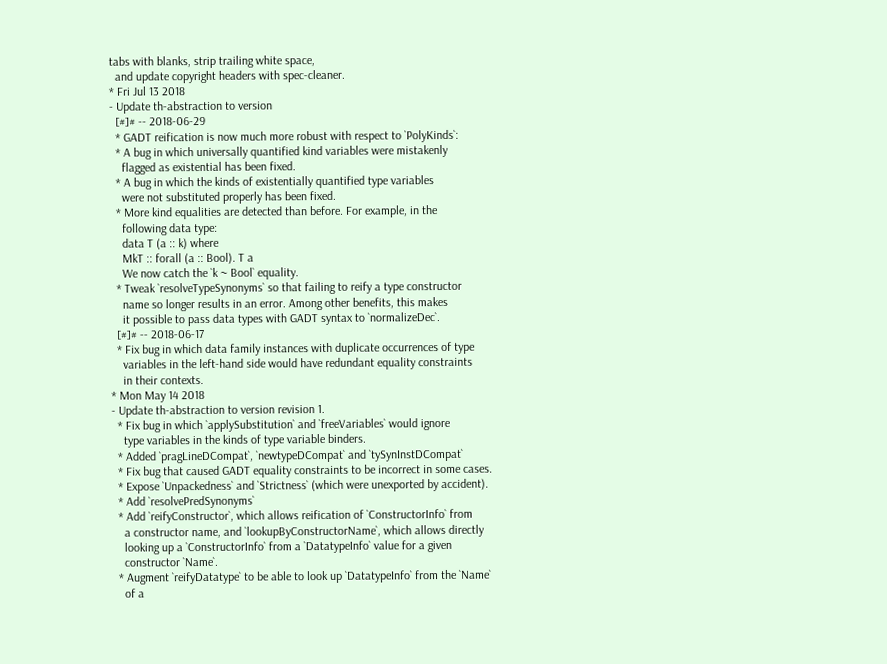tabs with blanks, strip trailing white space,
  and update copyright headers with spec-cleaner.
* Fri Jul 13 2018
- Update th-abstraction to version
  [#]# -- 2018-06-29
  * GADT reification is now much more robust with respect to `PolyKinds`:
  * A bug in which universally quantified kind variables were mistakenly
    flagged as existential has been fixed.
  * A bug in which the kinds of existentially quantified type variables
    were not substituted properly has been fixed.
  * More kind equalities are detected than before. For example, in the
    following data type:
    data T (a :: k) where
    MkT :: forall (a :: Bool). T a
    We now catch the `k ~ Bool` equality.
  * Tweak `resolveTypeSynonyms` so that failing to reify a type constructor
    name so longer results in an error. Among other benefits, this makes
    it possible to pass data types with GADT syntax to `normalizeDec`.
  [#]# -- 2018-06-17
  * Fix bug in which data family instances with duplicate occurrences of type
    variables in the left-hand side would have redundant equality constraints
    in their contexts.
* Mon May 14 2018
- Update th-abstraction to version revision 1.
  * Fix bug in which `applySubstitution` and `freeVariables` would ignore
    type variables in the kinds of type variable binders.
  * Added `pragLineDCompat`, `newtypeDCompat` and `tySynInstDCompat`
  * Fix bug that caused GADT equality constraints to be incorrect in some cases.
  * Expose `Unpackedness` and `Strictness` (which were unexported by accident).
  * Add `resolvePredSynonyms`
  * Add `reifyConstructor`, which allows reification of `ConstructorInfo` from
    a constructor name, and `lookupByConstructorName`, which allows directly
    looking up a `ConstructorInfo` from a `DatatypeInfo` value for a given
    constructor `Name`.
  * Augment `reifyDatatype` to be able to look up `DatatypeInfo` from the `Name`
    of a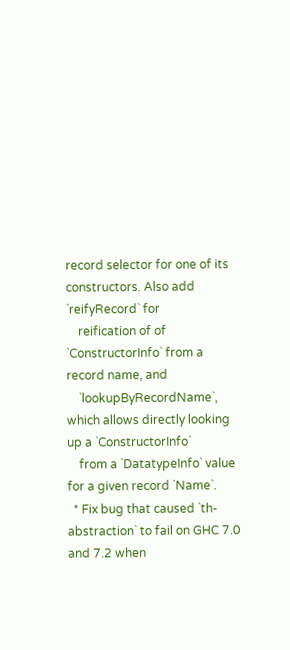record selector for one of its constructors. Also add `reifyRecord` for
    reification of of `ConstructorInfo` from a record name, and
    `lookupByRecordName`, which allows directly looking up a `ConstructorInfo`
    from a `DatatypeInfo` value for a given record `Name`.
  * Fix bug that caused `th-abstraction` to fail on GHC 7.0 and 7.2 when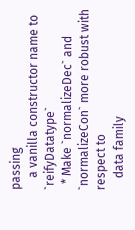passing
    a vanilla constructor name to `reifyDatatype`
  * Make `normalizeDec` and `normalizeCon` more robust with respect to
    data family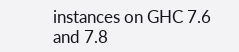instances on GHC 7.6 and 7.8